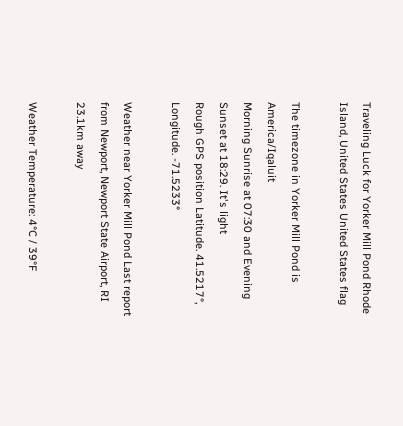Traveling Luck for Yorker Mill Pond Rhode Island, United States United States flag

The timezone in Yorker Mill Pond is America/Iqaluit
Morning Sunrise at 07:30 and Evening Sunset at 18:29. It's light
Rough GPS position Latitude. 41.5217°, Longitude. -71.5233°

Weather near Yorker Mill Pond Last report from Newport, Newport State Airport, RI 23.1km away

Weather Temperature: 4°C / 39°F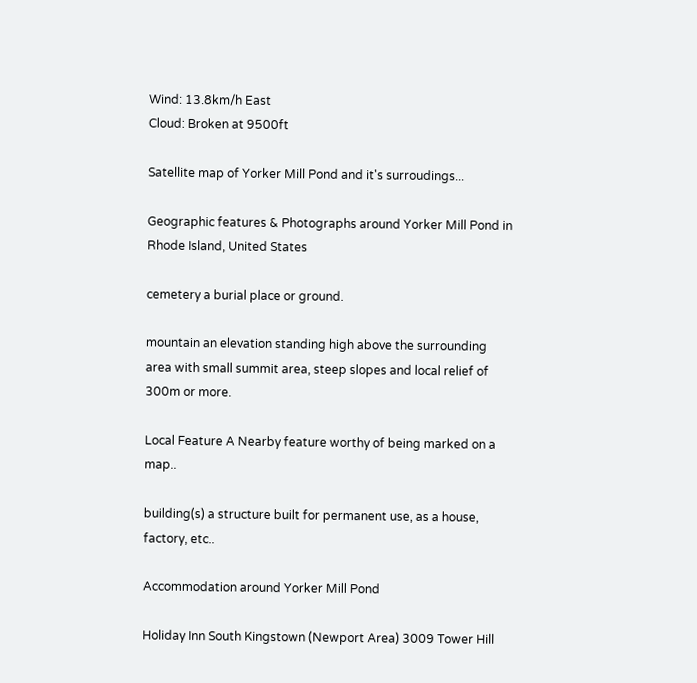Wind: 13.8km/h East
Cloud: Broken at 9500ft

Satellite map of Yorker Mill Pond and it's surroudings...

Geographic features & Photographs around Yorker Mill Pond in Rhode Island, United States

cemetery a burial place or ground.

mountain an elevation standing high above the surrounding area with small summit area, steep slopes and local relief of 300m or more.

Local Feature A Nearby feature worthy of being marked on a map..

building(s) a structure built for permanent use, as a house, factory, etc..

Accommodation around Yorker Mill Pond

Holiday Inn South Kingstown (Newport Area) 3009 Tower Hill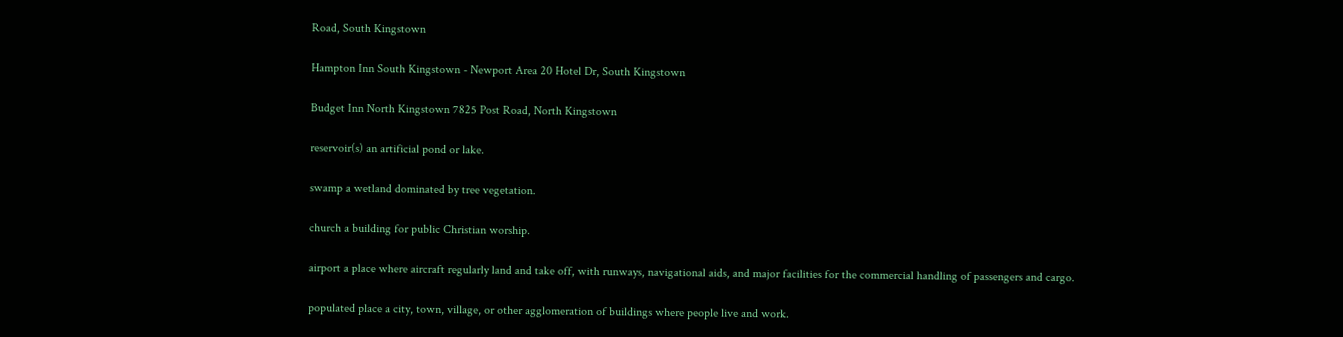Road, South Kingstown

Hampton Inn South Kingstown - Newport Area 20 Hotel Dr, South Kingstown

Budget Inn North Kingstown 7825 Post Road, North Kingstown

reservoir(s) an artificial pond or lake.

swamp a wetland dominated by tree vegetation.

church a building for public Christian worship.

airport a place where aircraft regularly land and take off, with runways, navigational aids, and major facilities for the commercial handling of passengers and cargo.

populated place a city, town, village, or other agglomeration of buildings where people live and work.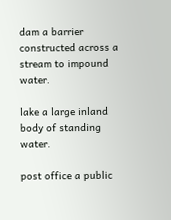dam a barrier constructed across a stream to impound water.

lake a large inland body of standing water.

post office a public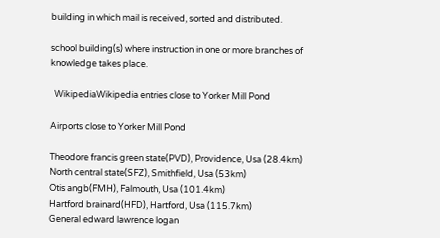building in which mail is received, sorted and distributed.

school building(s) where instruction in one or more branches of knowledge takes place.

  WikipediaWikipedia entries close to Yorker Mill Pond

Airports close to Yorker Mill Pond

Theodore francis green state(PVD), Providence, Usa (28.4km)
North central state(SFZ), Smithfield, Usa (53km)
Otis angb(FMH), Falmouth, Usa (101.4km)
Hartford brainard(HFD), Hartford, Usa (115.7km)
General edward lawrence logan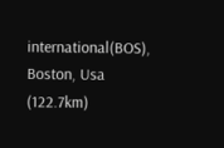international(BOS), Boston, Usa (122.7km)